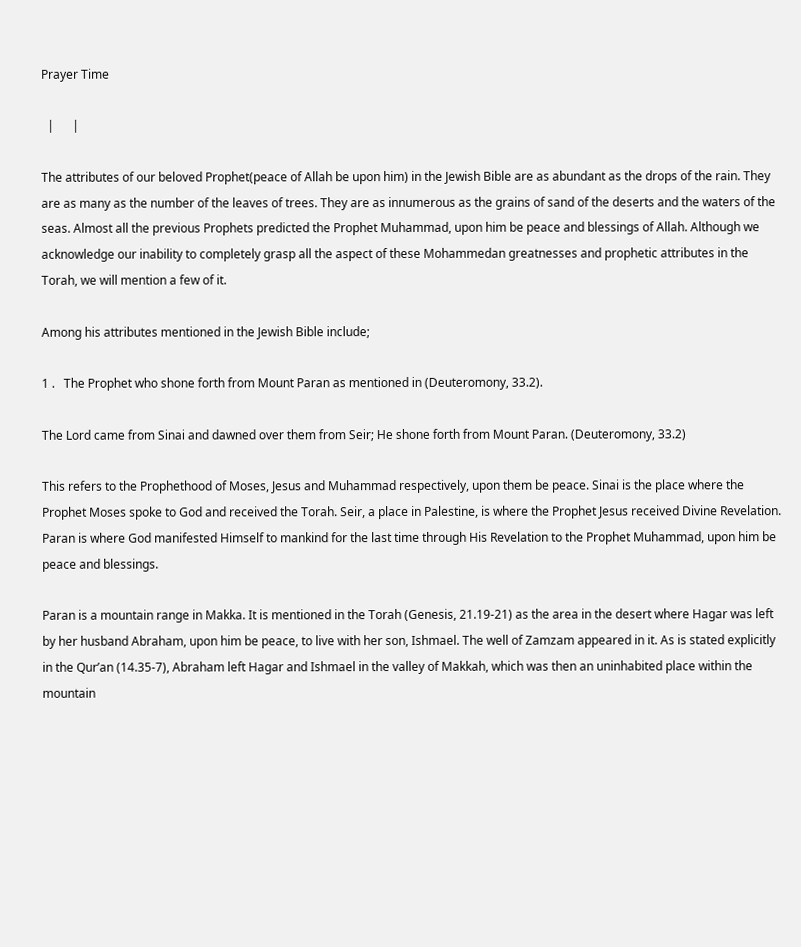Prayer Time

  |      |

The attributes of our beloved Prophet(peace of Allah be upon him) in the Jewish Bible are as abundant as the drops of the rain. They are as many as the number of the leaves of trees. They are as innumerous as the grains of sand of the deserts and the waters of the seas. Almost all the previous Prophets predicted the Prophet Muhammad, upon him be peace and blessings of Allah. Although we acknowledge our inability to completely grasp all the aspect of these Mohammedan greatnesses and prophetic attributes in the Torah, we will mention a few of it.

Among his attributes mentioned in the Jewish Bible include;

1 .   The Prophet who shone forth from Mount Paran as mentioned in (Deuteromony, 33.2).

The Lord came from Sinai and dawned over them from Seir; He shone forth from Mount Paran. (Deuteromony, 33.2)

This refers to the Prophethood of Moses, Jesus and Muhammad respectively, upon them be peace. Sinai is the place where the Prophet Moses spoke to God and received the Torah. Seir, a place in Palestine, is where the Prophet Jesus received Divine Revelation. Paran is where God manifested Himself to mankind for the last time through His Revelation to the Prophet Muhammad, upon him be peace and blessings.

Paran is a mountain range in Makka. It is mentioned in the Torah (Genesis, 21.19-21) as the area in the desert where Hagar was left by her husband Abraham, upon him be peace, to live with her son, Ishmael. The well of Zamzam appeared in it. As is stated explicitly in the Qur’an (14.35-7), Abraham left Hagar and Ishmael in the valley of Makkah, which was then an uninhabited place within the mountain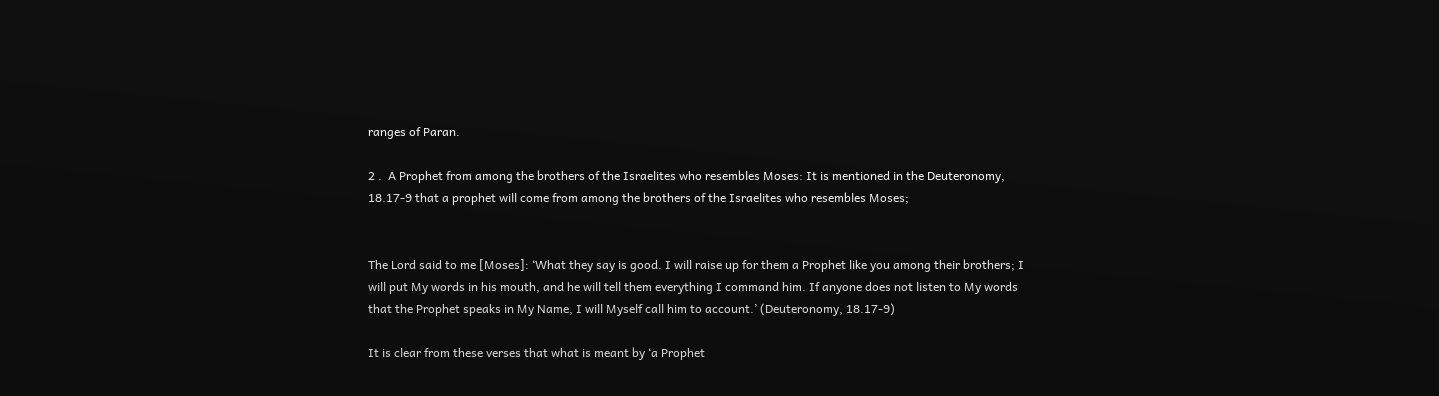ranges of Paran.

2 .  A Prophet from among the brothers of the Israelites who resembles Moses: It is mentioned in the Deuteronomy, 18.17-9 that a prophet will come from among the brothers of the Israelites who resembles Moses;


The Lord said to me [Moses]: ‘What they say is good. I will raise up for them a Prophet like you among their brothers; I will put My words in his mouth, and he will tell them everything I command him. If anyone does not listen to My words that the Prophet speaks in My Name, I will Myself call him to account.’ (Deuteronomy, 18.17-9)

It is clear from these verses that what is meant by ‘a Prophet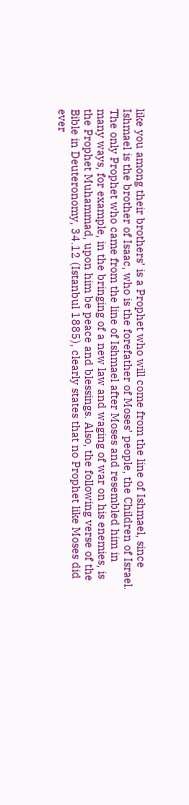like you among their brothers’ is a Prophet who will come from the line of Ishmael, since Ishmael is the brother of Isaac, who is the forefather of Moses’ people, the Children of Israel. The only Prophet who came from the line of Ishmael after Moses and resembled him in many ways, for example, in the bringing of a new law and waging of war on his enemies, is the Prophet Muhammad, upon him be peace and blessings. Also, the following verse of the Bible in Deuteronomy, 34.12 (Istanbul 1885), clearly states that no Prophet like Moses did ever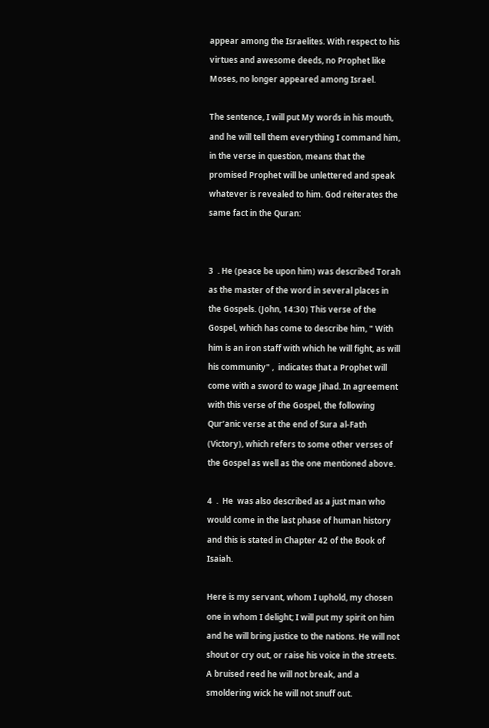appear among the Israelites. With respect to his virtues and awesome deeds, no Prophet like Moses, no longer appeared among Israel.

The sentence, I will put My words in his mouth, and he will tell them everything I command him, in the verse in question, means that the promised Prophet will be unlettered and speak whatever is revealed to him. God reiterates the same fact in the Quran:


3  . He (peace be upon him) was described Torah as the master of the word in several places in the Gospels. (John, 14:30) This verse of the Gospel, which has come to describe him, " With him is an iron staff with which he will fight, as will his community" ,  indicates that a Prophet will come with a sword to wage Jihad. In agreement with this verse of the Gospel, the following Qur’anic verse at the end of Sura al-Fath (Victory), which refers to some other verses of the Gospel as well as the one mentioned above.

4  .  He  was also described as a just man who would come in the last phase of human history and this is stated in Chapter 42 of the Book of Isaiah.

Here is my servant, whom I uphold, my chosen one in whom I delight; I will put my spirit on him and he will bring justice to the nations. He will not shout or cry out, or raise his voice in the streets. A bruised reed he will not break, and a smoldering wick he will not snuff out.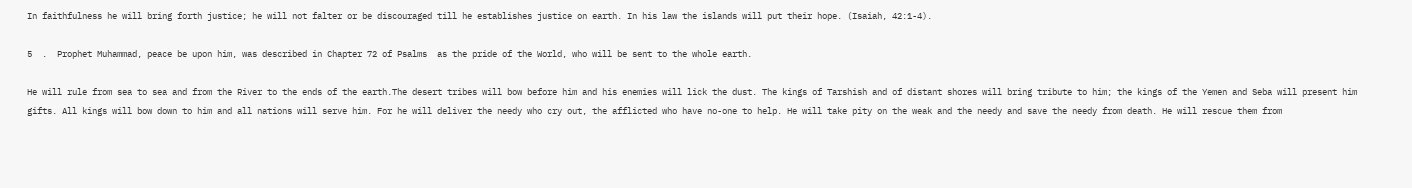In faithfulness he will bring forth justice; he will not falter or be discouraged till he establishes justice on earth. In his law the islands will put their hope. (Isaiah, 42:1-4).

5  .  Prophet Muhammad, peace be upon him, was described in Chapter 72 of Psalms  as the pride of the World, who will be sent to the whole earth.

He will rule from sea to sea and from the River to the ends of the earth.The desert tribes will bow before him and his enemies will lick the dust. The kings of Tarshish and of distant shores will bring tribute to him; the kings of the Yemen and Seba will present him gifts. All kings will bow down to him and all nations will serve him. For he will deliver the needy who cry out, the afflicted who have no-one to help. He will take pity on the weak and the needy and save the needy from death. He will rescue them from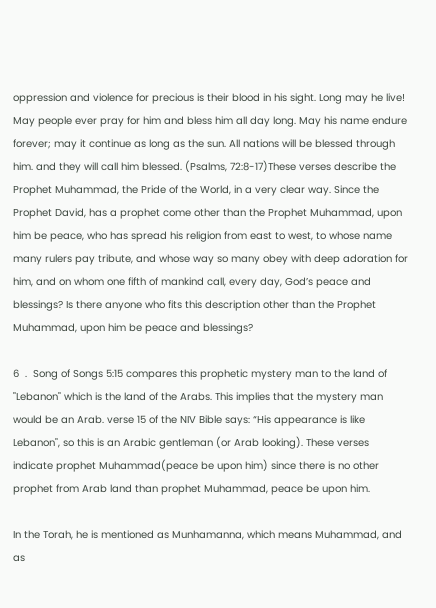oppression and violence for precious is their blood in his sight. Long may he live! May people ever pray for him and bless him all day long. May his name endure forever; may it continue as long as the sun. All nations will be blessed through him. and they will call him blessed. (Psalms, 72:8-17)These verses describe the Prophet Muhammad, the Pride of the World, in a very clear way. Since the Prophet David, has a prophet come other than the Prophet Muhammad, upon him be peace, who has spread his religion from east to west, to whose name many rulers pay tribute, and whose way so many obey with deep adoration for him, and on whom one fifth of mankind call, every day, God’s peace and blessings? Is there anyone who fits this description other than the Prophet Muhammad, upon him be peace and blessings?

6  .  Song of Songs 5:15 compares this prophetic mystery man to the land of "Lebanon" which is the land of the Arabs. This implies that the mystery man would be an Arab. verse 15 of the NIV Bible says: “His appearance is like Lebanon", so this is an Arabic gentleman (or Arab looking). These verses indicate prophet Muhammad(peace be upon him) since there is no other prophet from Arab land than prophet Muhammad, peace be upon him.

In the Torah, he is mentioned as Munhamanna, which means Muhammad, and as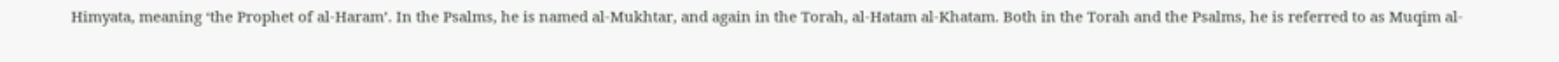Himyata, meaning ‘the Prophet of al-Haram’. In the Psalms, he is named al-Mukhtar, and again in the Torah, al-Hatam al-Khatam. Both in the Torah and the Psalms, he is referred to as Muqim al-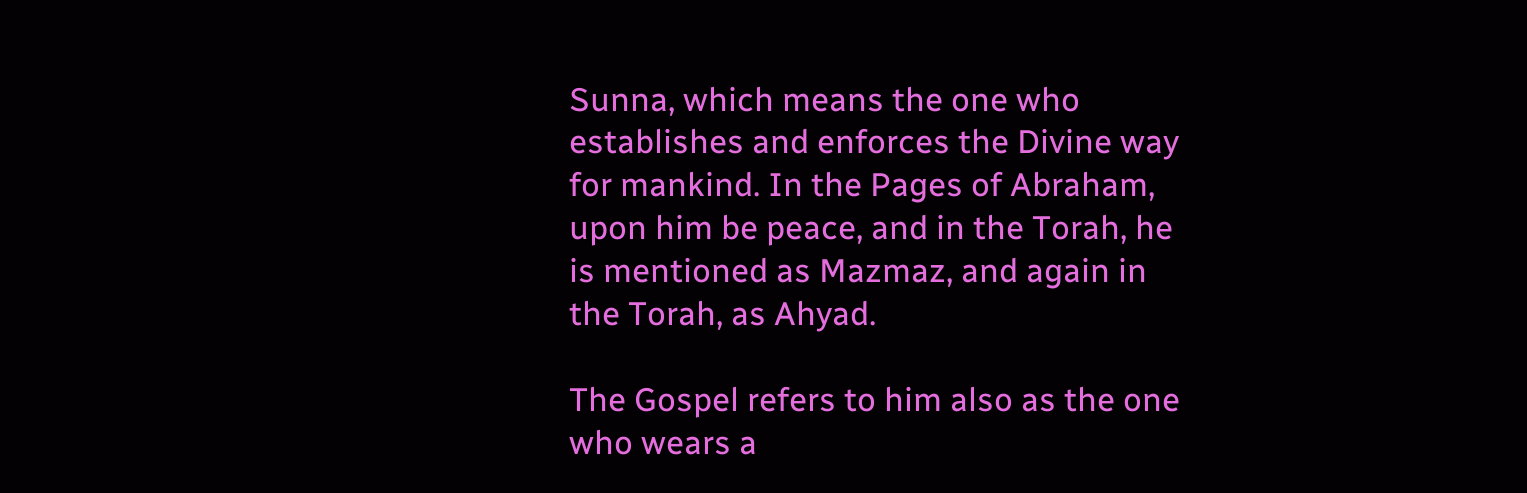Sunna, which means the one who establishes and enforces the Divine way for mankind. In the Pages of Abraham, upon him be peace, and in the Torah, he is mentioned as Mazmaz, and again in the Torah, as Ahyad.

The Gospel refers to him also as the one who wears a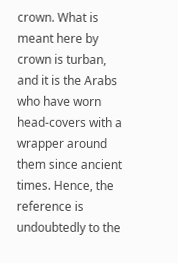crown. What is meant here by crown is turban, and it is the Arabs who have worn head-covers with a wrapper around them since ancient times. Hence, the reference is undoubtedly to the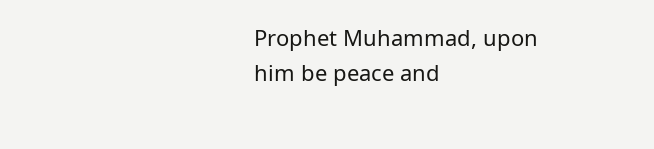Prophet Muhammad, upon him be peace and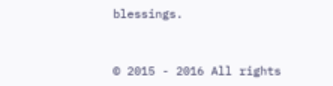blessings.


© 2015 - 2016 All rights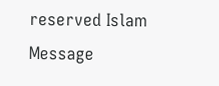reserved Islam Message